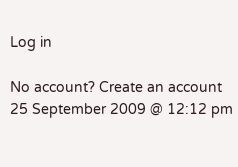Log in

No account? Create an account
25 September 2009 @ 12:12 pm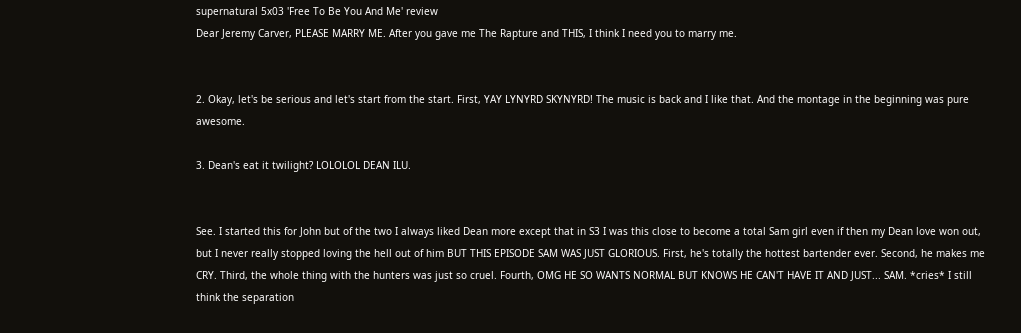supernatural 5x03 'Free To Be You And Me' review
Dear Jeremy Carver, PLEASE MARRY ME. After you gave me The Rapture and THIS, I think I need you to marry me.


2. Okay, let's be serious and let's start from the start. First, YAY LYNYRD SKYNYRD! The music is back and I like that. And the montage in the beginning was pure awesome.

3. Dean's eat it twilight? LOLOLOL DEAN ILU.


See. I started this for John but of the two I always liked Dean more except that in S3 I was this close to become a total Sam girl even if then my Dean love won out, but I never really stopped loving the hell out of him BUT THIS EPISODE SAM WAS JUST GLORIOUS. First, he's totally the hottest bartender ever. Second, he makes me CRY. Third, the whole thing with the hunters was just so cruel. Fourth, OMG HE SO WANTS NORMAL BUT KNOWS HE CAN'T HAVE IT AND JUST... SAM. *cries* I still think the separation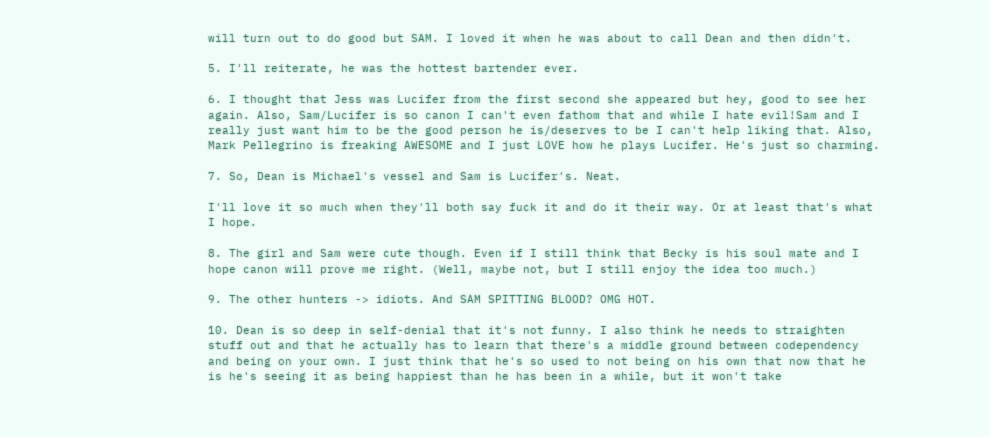will turn out to do good but SAM. I loved it when he was about to call Dean and then didn't.

5. I'll reiterate, he was the hottest bartender ever.

6. I thought that Jess was Lucifer from the first second she appeared but hey, good to see her again. Also, Sam/Lucifer is so canon I can't even fathom that and while I hate evil!Sam and I really just want him to be the good person he is/deserves to be I can't help liking that. Also, Mark Pellegrino is freaking AWESOME and I just LOVE how he plays Lucifer. He's just so charming.

7. So, Dean is Michael's vessel and Sam is Lucifer's. Neat.

I'll love it so much when they'll both say fuck it and do it their way. Or at least that's what I hope.

8. The girl and Sam were cute though. Even if I still think that Becky is his soul mate and I hope canon will prove me right. (Well, maybe not, but I still enjoy the idea too much.)

9. The other hunters -> idiots. And SAM SPITTING BLOOD? OMG HOT.

10. Dean is so deep in self-denial that it's not funny. I also think he needs to straighten stuff out and that he actually has to learn that there's a middle ground between codependency and being on your own. I just think that he's so used to not being on his own that now that he is he's seeing it as being happiest than he has been in a while, but it won't take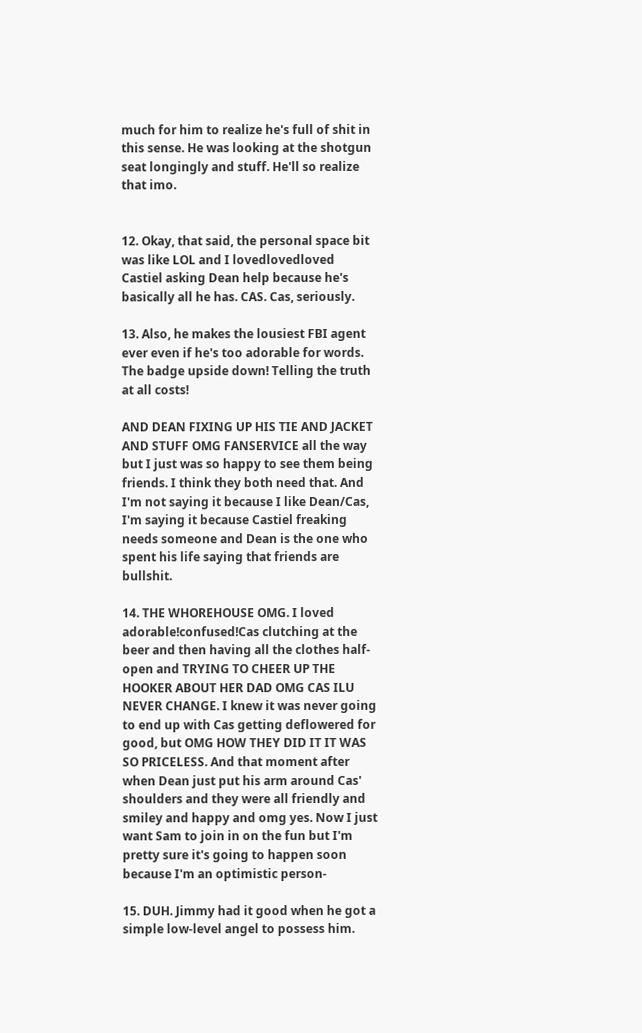much for him to realize he's full of shit in this sense. He was looking at the shotgun seat longingly and stuff. He'll so realize that imo.


12. Okay, that said, the personal space bit was like LOL and I lovedlovedloved Castiel asking Dean help because he's basically all he has. CAS. Cas, seriously.

13. Also, he makes the lousiest FBI agent ever even if he's too adorable for words. The badge upside down! Telling the truth at all costs!

AND DEAN FIXING UP HIS TIE AND JACKET AND STUFF OMG FANSERVICE all the way but I just was so happy to see them being friends. I think they both need that. And I'm not saying it because I like Dean/Cas, I'm saying it because Castiel freaking needs someone and Dean is the one who spent his life saying that friends are bullshit.

14. THE WHOREHOUSE OMG. I loved adorable!confused!Cas clutching at the beer and then having all the clothes half-open and TRYING TO CHEER UP THE HOOKER ABOUT HER DAD OMG CAS ILU NEVER CHANGE. I knew it was never going to end up with Cas getting deflowered for good, but OMG HOW THEY DID IT IT WAS SO PRICELESS. And that moment after when Dean just put his arm around Cas' shoulders and they were all friendly and smiley and happy and omg yes. Now I just want Sam to join in on the fun but I'm pretty sure it's going to happen soon because I'm an optimistic person-

15. DUH. Jimmy had it good when he got a simple low-level angel to possess him.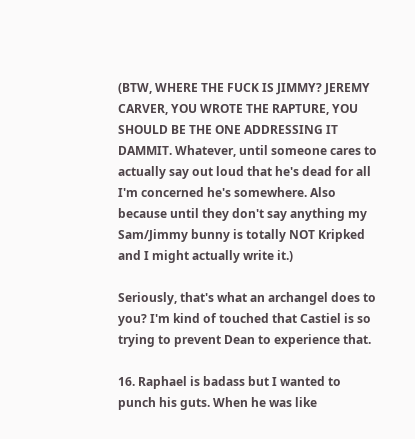(BTW, WHERE THE FUCK IS JIMMY? JEREMY CARVER, YOU WROTE THE RAPTURE, YOU SHOULD BE THE ONE ADDRESSING IT DAMMIT. Whatever, until someone cares to actually say out loud that he's dead for all I'm concerned he's somewhere. Also because until they don't say anything my Sam/Jimmy bunny is totally NOT Kripked and I might actually write it.)

Seriously, that's what an archangel does to you? I'm kind of touched that Castiel is so trying to prevent Dean to experience that.

16. Raphael is badass but I wanted to punch his guts. When he was like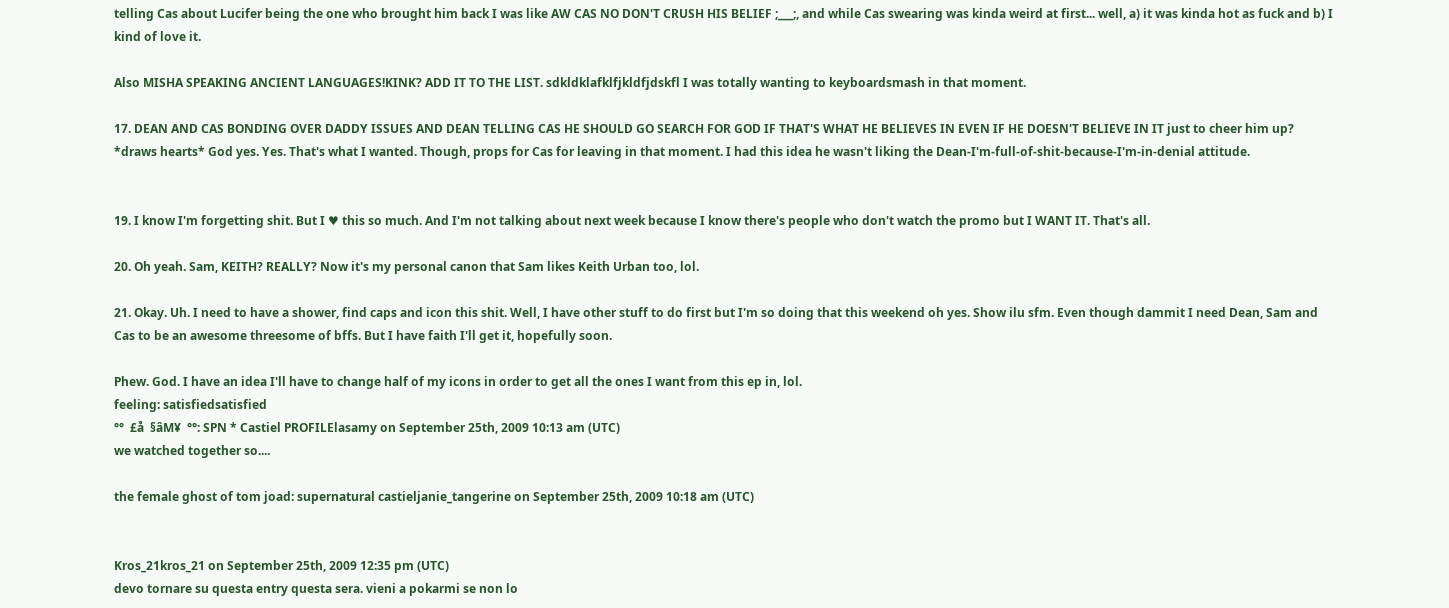telling Cas about Lucifer being the one who brought him back I was like AW CAS NO DON'T CRUSH HIS BELIEF ;___;, and while Cas swearing was kinda weird at first... well, a) it was kinda hot as fuck and b) I kind of love it.

Also MISHA SPEAKING ANCIENT LANGUAGES!KINK? ADD IT TO THE LIST. sdkldklafklfjkldfjdskfl I was totally wanting to keyboardsmash in that moment.

17. DEAN AND CAS BONDING OVER DADDY ISSUES AND DEAN TELLING CAS HE SHOULD GO SEARCH FOR GOD IF THAT'S WHAT HE BELIEVES IN EVEN IF HE DOESN'T BELIEVE IN IT just to cheer him up? *draws hearts* God yes. Yes. That's what I wanted. Though, props for Cas for leaving in that moment. I had this idea he wasn't liking the Dean-I'm-full-of-shit-because-I'm-in-denial attitude.


19. I know I'm forgetting shit. But I ♥ this so much. And I'm not talking about next week because I know there's people who don't watch the promo but I WANT IT. That's all.

20. Oh yeah. Sam, KEITH? REALLY? Now it's my personal canon that Sam likes Keith Urban too, lol.

21. Okay. Uh. I need to have a shower, find caps and icon this shit. Well, I have other stuff to do first but I'm so doing that this weekend oh yes. Show ilu sfm. Even though dammit I need Dean, Sam and Cas to be an awesome threesome of bffs. But I have faith I'll get it, hopefully soon.

Phew. God. I have an idea I'll have to change half of my icons in order to get all the ones I want from this ep in, lol.
feeling: satisfiedsatisfied
°°  £å  §âM¥  °°: SPN * Castiel PROFILElasamy on September 25th, 2009 10:13 am (UTC)
we watched together so....

the female ghost of tom joad: supernatural castieljanie_tangerine on September 25th, 2009 10:18 am (UTC)


Kros_21kros_21 on September 25th, 2009 12:35 pm (UTC)
devo tornare su questa entry questa sera. vieni a pokarmi se non lo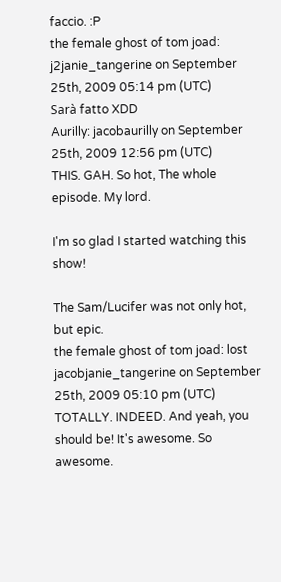faccio. :P
the female ghost of tom joad: j2janie_tangerine on September 25th, 2009 05:14 pm (UTC)
Sarà fatto XDD
Aurilly: jacobaurilly on September 25th, 2009 12:56 pm (UTC)
THIS. GAH. So hot, The whole episode. My lord.

I'm so glad I started watching this show!

The Sam/Lucifer was not only hot, but epic.
the female ghost of tom joad: lost jacobjanie_tangerine on September 25th, 2009 05:10 pm (UTC)
TOTALLY. INDEED. And yeah, you should be! It's awesome. So awesome.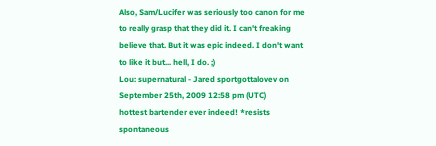Also, Sam/Lucifer was seriously too canon for me to really grasp that they did it. I can't freaking believe that. But it was epic indeed. I don't want to like it but... hell, I do. ;)
Lou: supernatural - Jared sportgottalovev on September 25th, 2009 12:58 pm (UTC)
hottest bartender ever indeed! *resists spontaneous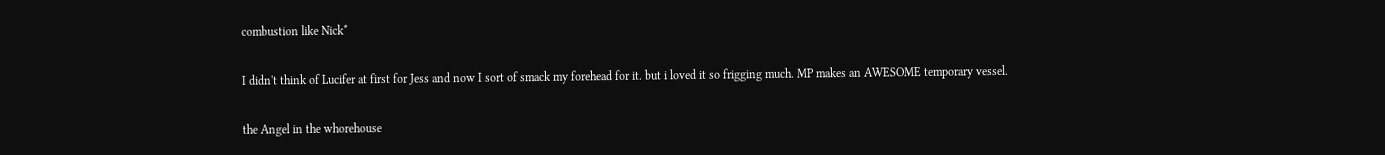combustion like Nick*

I didn't think of Lucifer at first for Jess and now I sort of smack my forehead for it. but i loved it so frigging much. MP makes an AWESOME temporary vessel.

the Angel in the whorehouse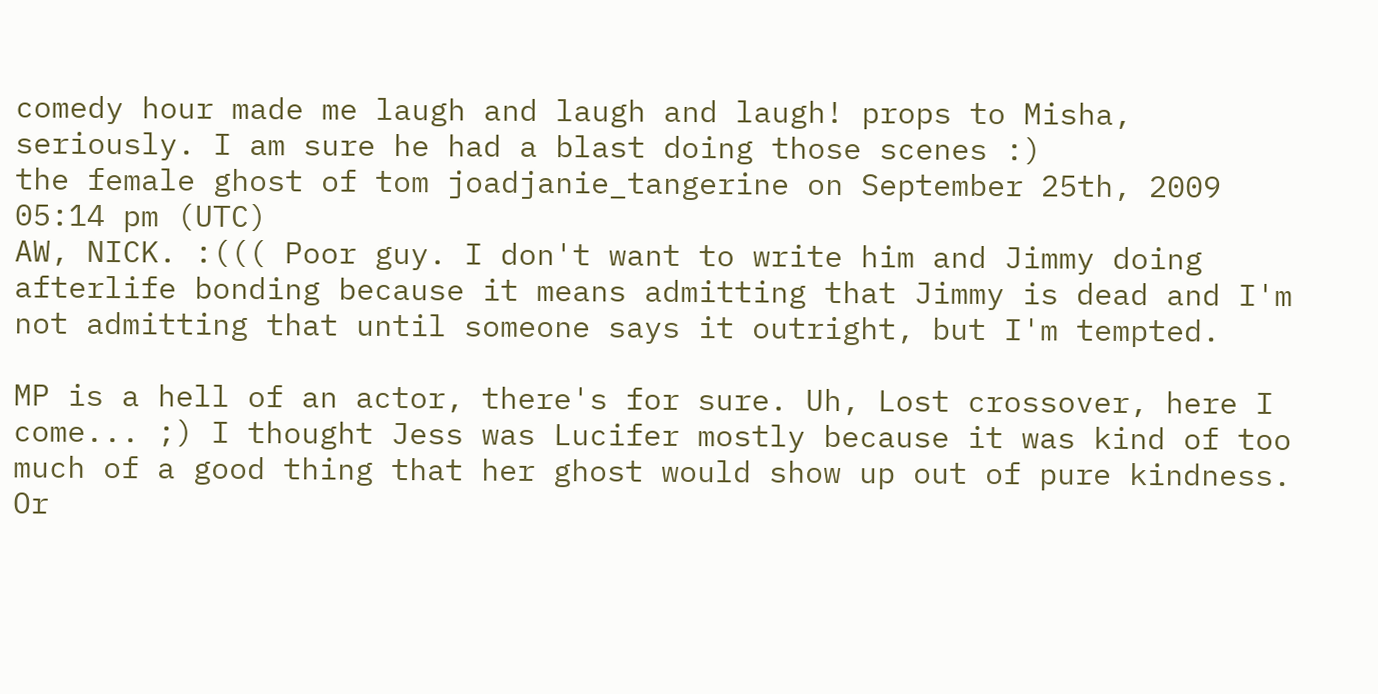comedy hour made me laugh and laugh and laugh! props to Misha, seriously. I am sure he had a blast doing those scenes :)
the female ghost of tom joadjanie_tangerine on September 25th, 2009 05:14 pm (UTC)
AW, NICK. :((( Poor guy. I don't want to write him and Jimmy doing afterlife bonding because it means admitting that Jimmy is dead and I'm not admitting that until someone says it outright, but I'm tempted.

MP is a hell of an actor, there's for sure. Uh, Lost crossover, here I come... ;) I thought Jess was Lucifer mostly because it was kind of too much of a good thing that her ghost would show up out of pure kindness. Or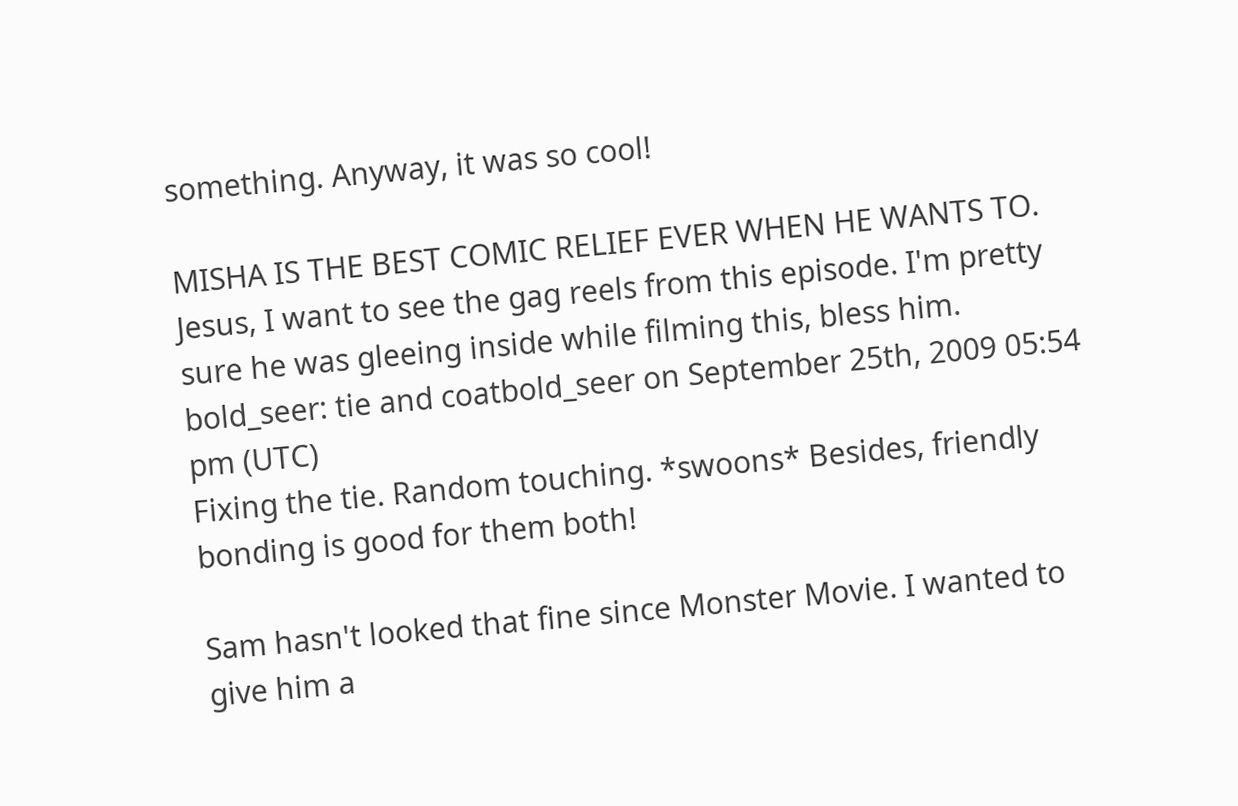something. Anyway, it was so cool!

MISHA IS THE BEST COMIC RELIEF EVER WHEN HE WANTS TO. Jesus, I want to see the gag reels from this episode. I'm pretty sure he was gleeing inside while filming this, bless him.
bold_seer: tie and coatbold_seer on September 25th, 2009 05:54 pm (UTC)
Fixing the tie. Random touching. *swoons* Besides, friendly bonding is good for them both!

Sam hasn't looked that fine since Monster Movie. I wanted to give him a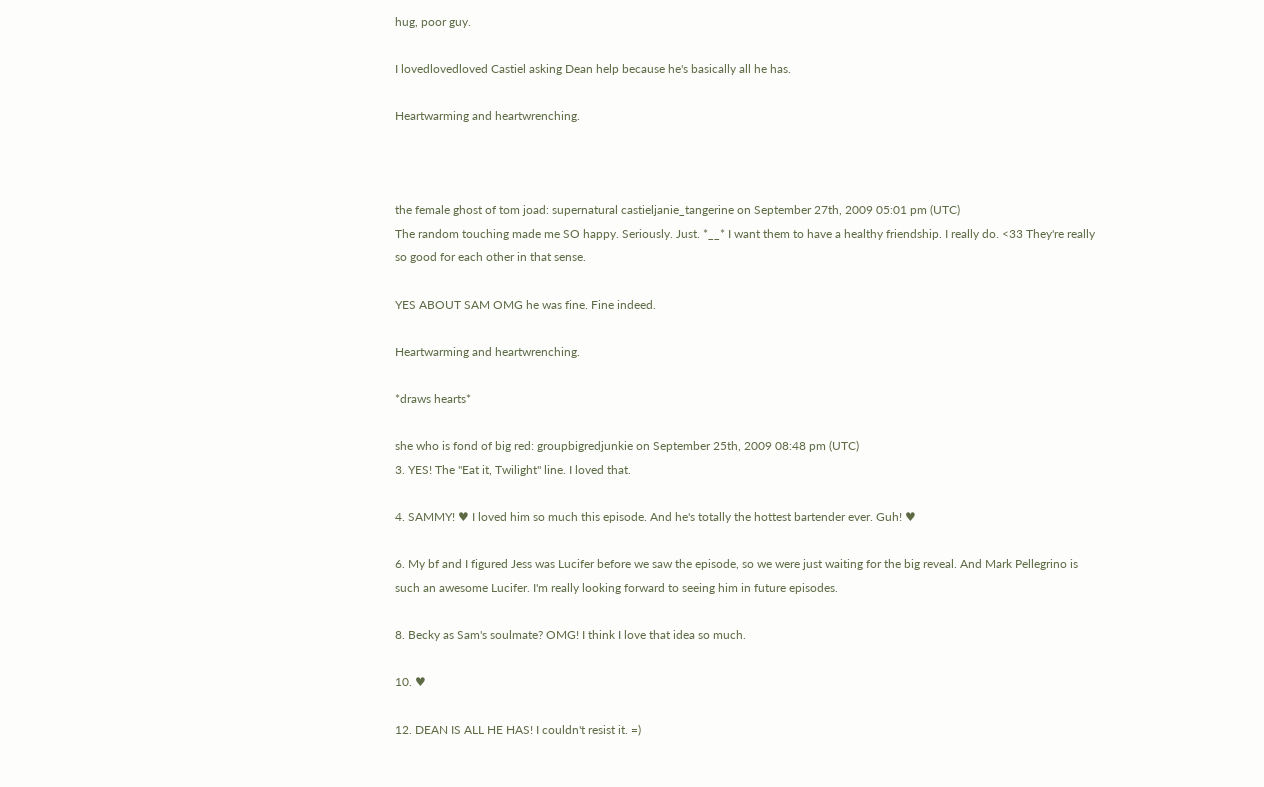hug, poor guy.

I lovedlovedloved Castiel asking Dean help because he's basically all he has.

Heartwarming and heartwrenching.



the female ghost of tom joad: supernatural castieljanie_tangerine on September 27th, 2009 05:01 pm (UTC)
The random touching made me SO happy. Seriously. Just. *__* I want them to have a healthy friendship. I really do. <33 They're really so good for each other in that sense.

YES ABOUT SAM OMG he was fine. Fine indeed.

Heartwarming and heartwrenching.

*draws hearts*

she who is fond of big red: groupbigredjunkie on September 25th, 2009 08:48 pm (UTC)
3. YES! The "Eat it, Twilight" line. I loved that.

4. SAMMY! ♥ I loved him so much this episode. And he's totally the hottest bartender ever. Guh! ♥

6. My bf and I figured Jess was Lucifer before we saw the episode, so we were just waiting for the big reveal. And Mark Pellegrino is such an awesome Lucifer. I'm really looking forward to seeing him in future episodes.

8. Becky as Sam's soulmate? OMG! I think I love that idea so much.

10. ♥

12. DEAN IS ALL HE HAS! I couldn't resist it. =)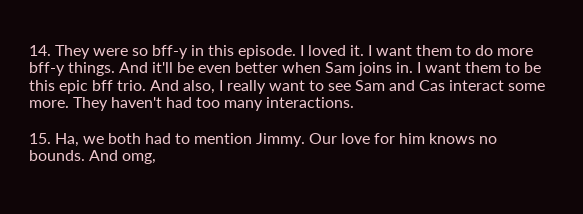14. They were so bff-y in this episode. I loved it. I want them to do more bff-y things. And it'll be even better when Sam joins in. I want them to be this epic bff trio. And also, I really want to see Sam and Cas interact some more. They haven't had too many interactions.

15. Ha, we both had to mention Jimmy. Our love for him knows no bounds. And omg,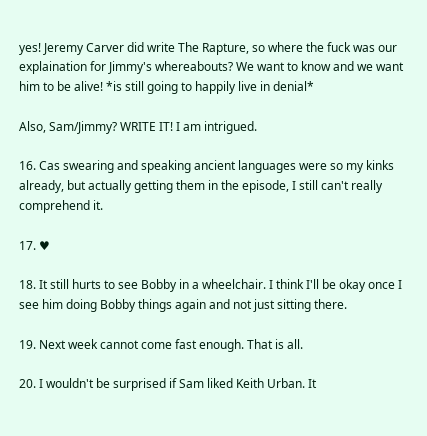yes! Jeremy Carver did write The Rapture, so where the fuck was our explaination for Jimmy's whereabouts? We want to know and we want him to be alive! *is still going to happily live in denial*

Also, Sam/Jimmy? WRITE IT! I am intrigued.

16. Cas swearing and speaking ancient languages were so my kinks already, but actually getting them in the episode, I still can't really comprehend it.

17. ♥

18. It still hurts to see Bobby in a wheelchair. I think I'll be okay once I see him doing Bobby things again and not just sitting there.

19. Next week cannot come fast enough. That is all.

20. I wouldn't be surprised if Sam liked Keith Urban. It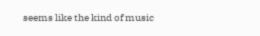seems like the kind of music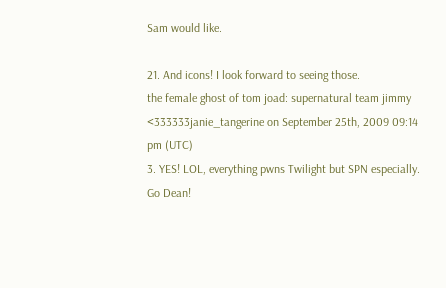Sam would like.

21. And icons! I look forward to seeing those.
the female ghost of tom joad: supernatural team jimmy <333333janie_tangerine on September 25th, 2009 09:14 pm (UTC)
3. YES! LOL, everything pwns Twilight but SPN especially. Go Dean!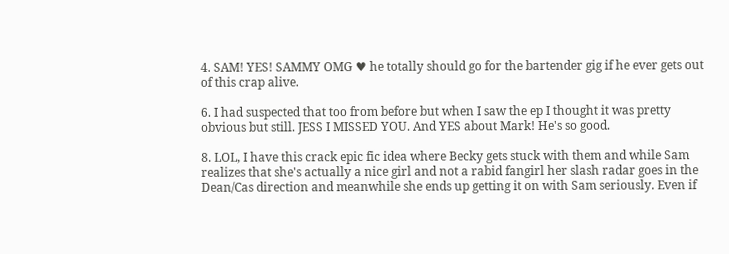4. SAM! YES! SAMMY OMG ♥ he totally should go for the bartender gig if he ever gets out of this crap alive.

6. I had suspected that too from before but when I saw the ep I thought it was pretty obvious but still. JESS I MISSED YOU. And YES about Mark! He's so good.

8. LOL, I have this crack epic fic idea where Becky gets stuck with them and while Sam realizes that she's actually a nice girl and not a rabid fangirl her slash radar goes in the Dean/Cas direction and meanwhile she ends up getting it on with Sam seriously. Even if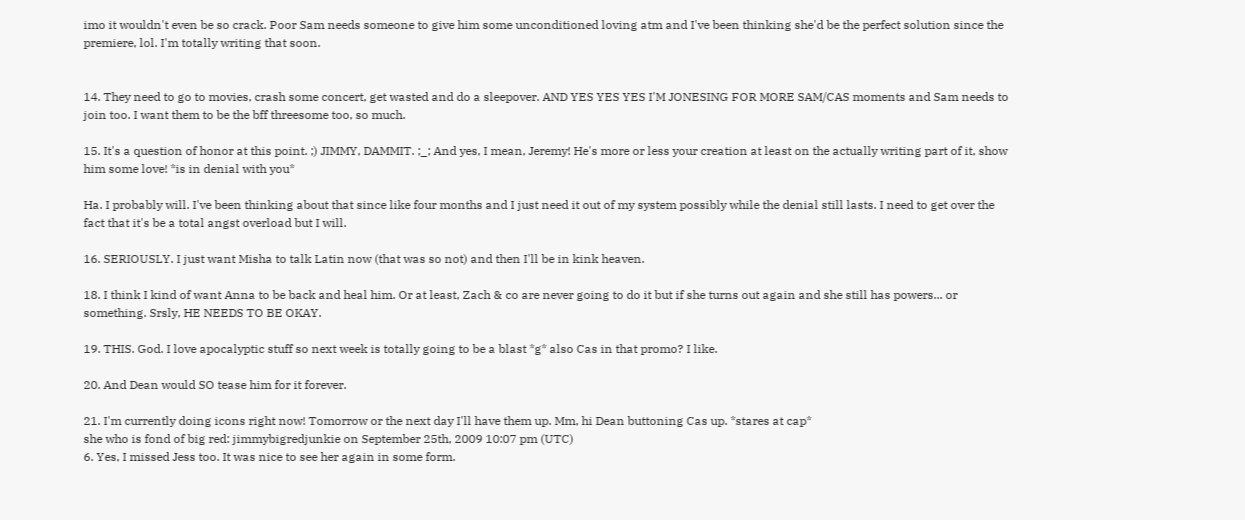imo it wouldn't even be so crack. Poor Sam needs someone to give him some unconditioned loving atm and I've been thinking she'd be the perfect solution since the premiere, lol. I'm totally writing that soon.


14. They need to go to movies, crash some concert, get wasted and do a sleepover. AND YES YES YES I'M JONESING FOR MORE SAM/CAS moments and Sam needs to join too. I want them to be the bff threesome too, so much.

15. It's a question of honor at this point. ;) JIMMY, DAMMIT. ;_; And yes, I mean, Jeremy! He's more or less your creation at least on the actually writing part of it, show him some love! *is in denial with you*

Ha. I probably will. I've been thinking about that since like four months and I just need it out of my system possibly while the denial still lasts. I need to get over the fact that it's be a total angst overload but I will.

16. SERIOUSLY. I just want Misha to talk Latin now (that was so not) and then I'll be in kink heaven.

18. I think I kind of want Anna to be back and heal him. Or at least, Zach & co are never going to do it but if she turns out again and she still has powers... or something. Srsly, HE NEEDS TO BE OKAY.

19. THIS. God. I love apocalyptic stuff so next week is totally going to be a blast *g* also Cas in that promo? I like.

20. And Dean would SO tease him for it forever.

21. I'm currently doing icons right now! Tomorrow or the next day I'll have them up. Mm, hi Dean buttoning Cas up. *stares at cap*
she who is fond of big red: jimmybigredjunkie on September 25th, 2009 10:07 pm (UTC)
6. Yes, I missed Jess too. It was nice to see her again in some form.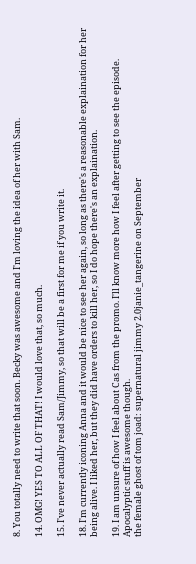8. You totally need to write that soon. Becky was awesome and I'm loving the idea of her with Sam.

14. OMG! YES TO ALL OF THAT! I would love that, so much.

15. I've never actually read Sam/Jimmy, so that will be a first for me if you write it.

18. I'm currently iconing Anna and it would be nice to see her again, so long as there's a reasonable explaination for her being alive. I liked her, but they did have orders to kill her, so I do hope there's an explaination.

19. I am unsure of how I feel about Cas from the promo. I'll know more how I feel after getting to see the episode. Apocalyptic stuff is awesome though.
the female ghost of tom joad: supernatural jimmy 2.0janie_tangerine on September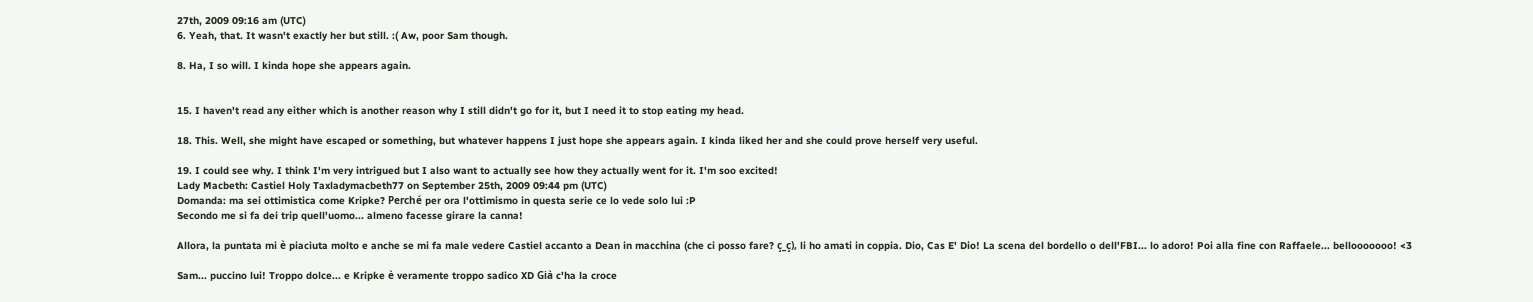27th, 2009 09:16 am (UTC)
6. Yeah, that. It wasn't exactly her but still. :( Aw, poor Sam though.

8. Ha, I so will. I kinda hope she appears again.


15. I haven't read any either which is another reason why I still didn't go for it, but I need it to stop eating my head.

18. This. Well, she might have escaped or something, but whatever happens I just hope she appears again. I kinda liked her and she could prove herself very useful.

19. I could see why. I think I'm very intrigued but I also want to actually see how they actually went for it. I'm soo excited!
Lady Macbeth: Castiel Holy Taxladymacbeth77 on September 25th, 2009 09:44 pm (UTC)
Domanda: ma sei ottimistica come Kripke? Perché per ora l'ottimismo in questa serie ce lo vede solo lui :P
Secondo me si fa dei trip quell'uomo... almeno facesse girare la canna!

Allora, la puntata mi è piaciuta molto e anche se mi fa male vedere Castiel accanto a Dean in macchina (che ci posso fare? ç_ç), li ho amati in coppia. Dio, Cas E' Dio! La scena del bordello o dell'FBI... lo adoro! Poi alla fine con Raffaele... bellooooooo! <3

Sam... puccino lui! Troppo dolce... e Kripke è veramente troppo sadico XD Già c'ha la croce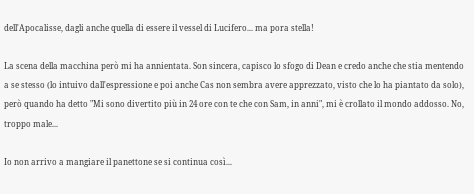dell'Apocalisse, dagli anche quella di essere il vessel di Lucifero... ma pora stella!

La scena della macchina però mi ha annientata. Son sincera, capisco lo sfogo di Dean e credo anche che stia mentendo a se stesso (lo intuivo dall'espressione e poi anche Cas non sembra avere apprezzato, visto che lo ha piantato da solo), però quando ha detto "Mi sono divertito più in 24 ore con te che con Sam, in anni", mi è crollato il mondo addosso. No, troppo male...

Io non arrivo a mangiare il panettone se si continua così...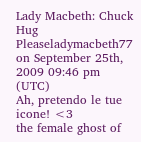Lady Macbeth: Chuck Hug Pleaseladymacbeth77 on September 25th, 2009 09:46 pm (UTC)
Ah, pretendo le tue icone! <3
the female ghost of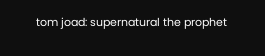tom joad: supernatural the prophet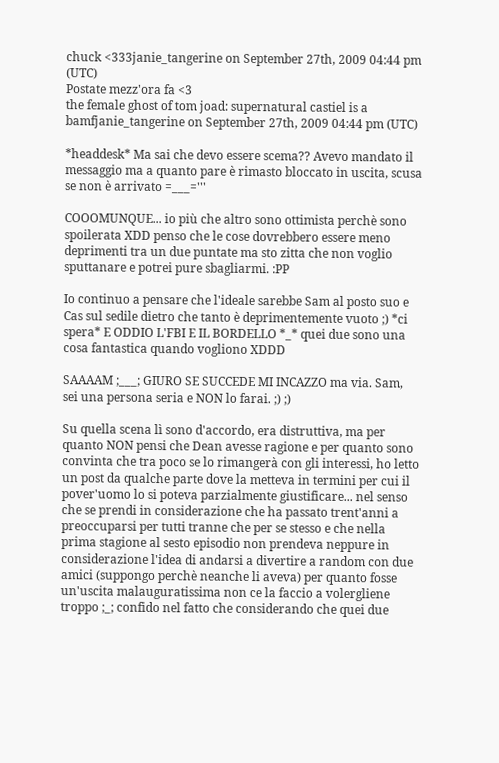chuck <333janie_tangerine on September 27th, 2009 04:44 pm (UTC)
Postate mezz'ora fa <3
the female ghost of tom joad: supernatural castiel is a bamfjanie_tangerine on September 27th, 2009 04:44 pm (UTC)

*headdesk* Ma sai che devo essere scema?? Avevo mandato il messaggio ma a quanto pare è rimasto bloccato in uscita, scusa se non è arrivato =___='''

COOOMUNQUE... io più che altro sono ottimista perchè sono spoilerata XDD penso che le cose dovrebbero essere meno deprimenti tra un due puntate ma sto zitta che non voglio sputtanare e potrei pure sbagliarmi. :PP

Io continuo a pensare che l'ideale sarebbe Sam al posto suo e Cas sul sedile dietro che tanto è deprimentemente vuoto ;) *ci spera* E ODDIO L'FBI E IL BORDELLO *_* quei due sono una cosa fantastica quando vogliono XDDD

SAAAAM ;___; GIURO SE SUCCEDE MI INCAZZO ma via. Sam, sei una persona seria e NON lo farai. ;) ;)

Su quella scena lì sono d'accordo, era distruttiva, ma per quanto NON pensi che Dean avesse ragione e per quanto sono convinta che tra poco se lo rimangerà con gli interessi, ho letto un post da qualche parte dove la metteva in termini per cui il pover'uomo lo si poteva parzialmente giustificare... nel senso che se prendi in considerazione che ha passato trent'anni a preoccuparsi per tutti tranne che per se stesso e che nella prima stagione al sesto episodio non prendeva neppure in considerazione l'idea di andarsi a divertire a random con due amici (suppongo perchè neanche li aveva) per quanto fosse un'uscita malauguratissima non ce la faccio a volergliene troppo ;_; confido nel fatto che considerando che quei due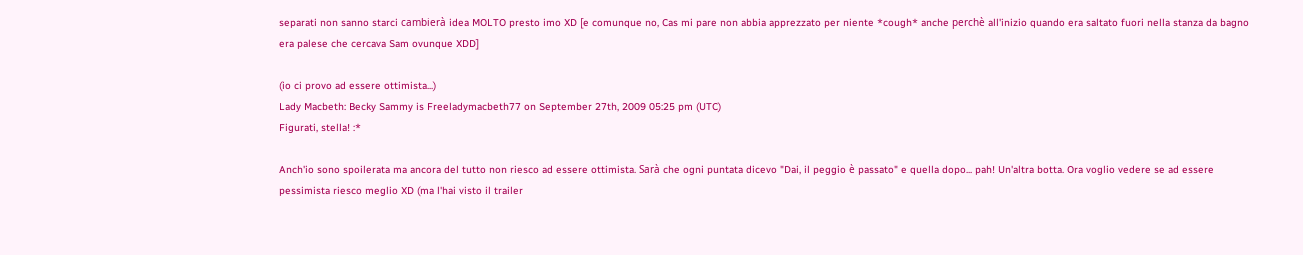separati non sanno starci cambierà idea MOLTO presto imo XD [e comunque no, Cas mi pare non abbia apprezzato per niente *cough* anche perchè all'inizio quando era saltato fuori nella stanza da bagno era palese che cercava Sam ovunque XDD]

(io ci provo ad essere ottimista...)
Lady Macbeth: Becky Sammy is Freeladymacbeth77 on September 27th, 2009 05:25 pm (UTC)
Figurati, stella! :*

Anch'io sono spoilerata ma ancora del tutto non riesco ad essere ottimista. Sarà che ogni puntata dicevo "Dai, il peggio è passato" e quella dopo... pah! Un'altra botta. Ora voglio vedere se ad essere pessimista riesco meglio XD (ma l'hai visto il trailer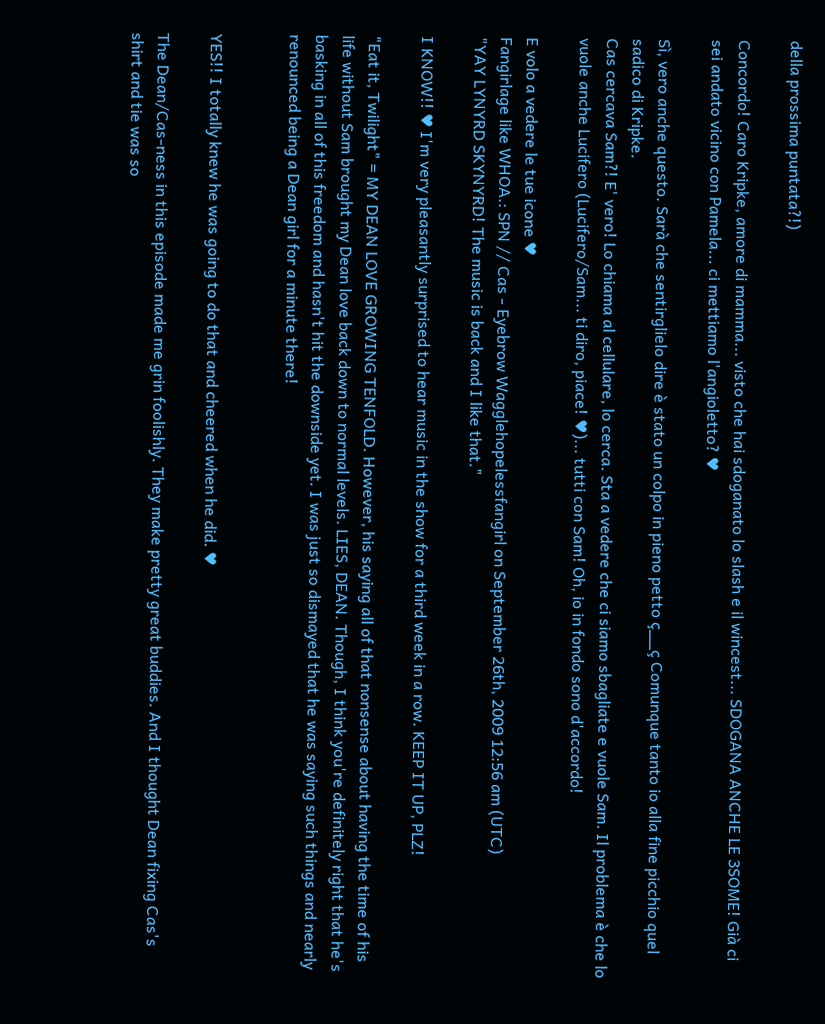della prossima puntata?!)

Concordo! Caro Kripke, amore di mamma... visto che hai sdoganato lo slash e il wincest... SDOGANA ANCHE LE 3SOME! Già ci sei andato vicino con Pamela... ci mettiamo l'angioletto? ♥

Sì, vero anche questo. Sarà che sentirglielo dire è stato un colpo in pieno petto ç__ç Comunque tanto io alla fine picchio quel sadico di Kripke.
Cas cercava Sam?! E' vero! Lo chiama al cellulare, lo cerca. Sta a vedere che ci siamo sbagliate e vuole Sam. Il problema è che lo vuole anche Lucifero (Lucifero/Sam... ti diro, piace! ♥)... tutti con Sam! Oh, io in fondo sono d'accordo!

E volo a vedere le tue icone ♥
Fangirlage like WHOA.: SPN // Cas - Eyebrow Wagglehopelessfangirl on September 26th, 2009 12:56 am (UTC)
"YAY LYNYRD SKYNYRD! The music is back and I like that."

I KNOW!! ♥ I'm very pleasantly surprised to hear music in the show for a third week in a row. KEEP IT UP, PLZ!

"Eat it, Twilight" = MY DEAN LOVE GROWING TENFOLD. However, his saying all of that nonsense about having the time of his life without Sam brought my Dean love back down to normal levels. LIES, DEAN. Though, I think you're definitely right that he's basking in all of this freedom and hasn't hit the downside yet. I was just so dismayed that he was saying such things and nearly renounced being a Dean girl for a minute there!


YES!! I totally knew he was going to do that and cheered when he did. ♥

The Dean/Cas-ness in this episode made me grin foolishly. They make pretty great buddies. And I thought Dean fixing Cas's shirt and tie was so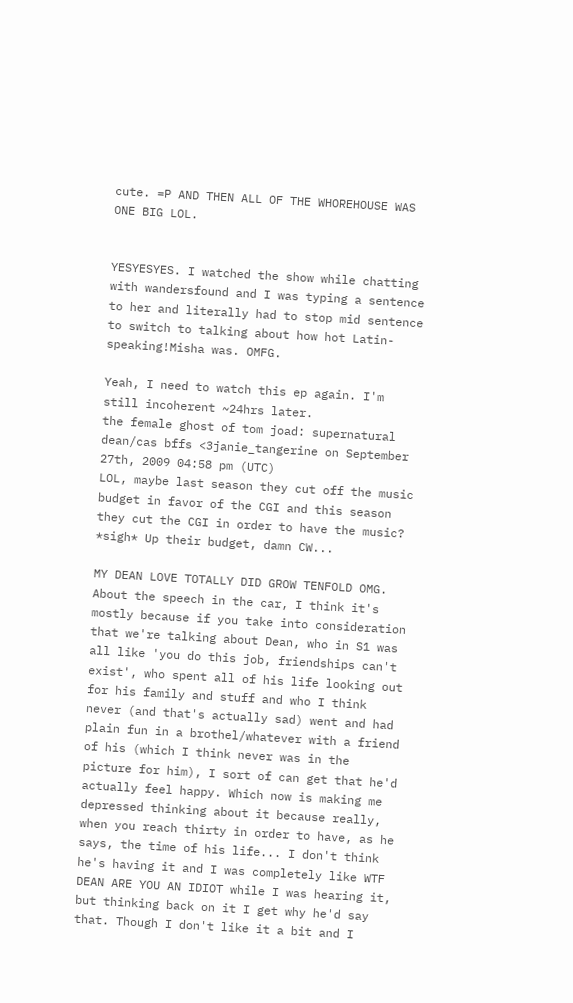cute. =P AND THEN ALL OF THE WHOREHOUSE WAS ONE BIG LOL.


YESYESYES. I watched the show while chatting with wandersfound and I was typing a sentence to her and literally had to stop mid sentence to switch to talking about how hot Latin-speaking!Misha was. OMFG.

Yeah, I need to watch this ep again. I'm still incoherent ~24hrs later.
the female ghost of tom joad: supernatural dean/cas bffs <3janie_tangerine on September 27th, 2009 04:58 pm (UTC)
LOL, maybe last season they cut off the music budget in favor of the CGI and this season they cut the CGI in order to have the music? *sigh* Up their budget, damn CW...

MY DEAN LOVE TOTALLY DID GROW TENFOLD OMG. About the speech in the car, I think it's mostly because if you take into consideration that we're talking about Dean, who in S1 was all like 'you do this job, friendships can't exist', who spent all of his life looking out for his family and stuff and who I think never (and that's actually sad) went and had plain fun in a brothel/whatever with a friend of his (which I think never was in the picture for him), I sort of can get that he'd actually feel happy. Which now is making me depressed thinking about it because really, when you reach thirty in order to have, as he says, the time of his life... I don't think he's having it and I was completely like WTF DEAN ARE YOU AN IDIOT while I was hearing it, but thinking back on it I get why he'd say that. Though I don't like it a bit and I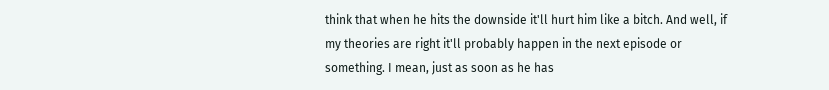think that when he hits the downside it'll hurt him like a bitch. And well, if my theories are right it'll probably happen in the next episode or something. I mean, just as soon as he has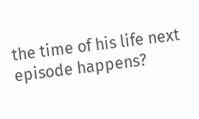the time of his life next episode happens?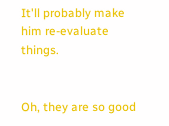It'll probably make him re-evaluate things.


Oh, they are so good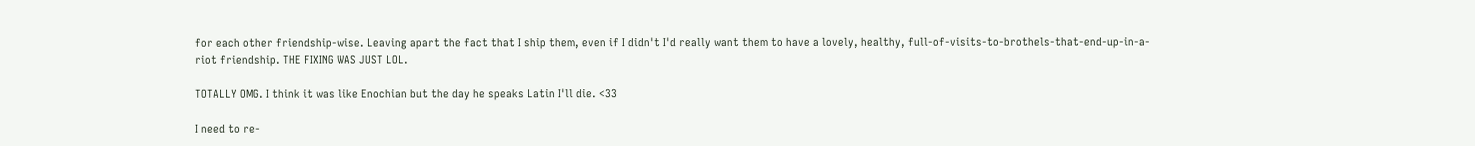for each other friendship-wise. Leaving apart the fact that I ship them, even if I didn't I'd really want them to have a lovely, healthy, full-of-visits-to-brothels-that-end-up-in-a-riot friendship. THE FIXING WAS JUST LOL.

TOTALLY OMG. I think it was like Enochian but the day he speaks Latin I'll die. <33

I need to re-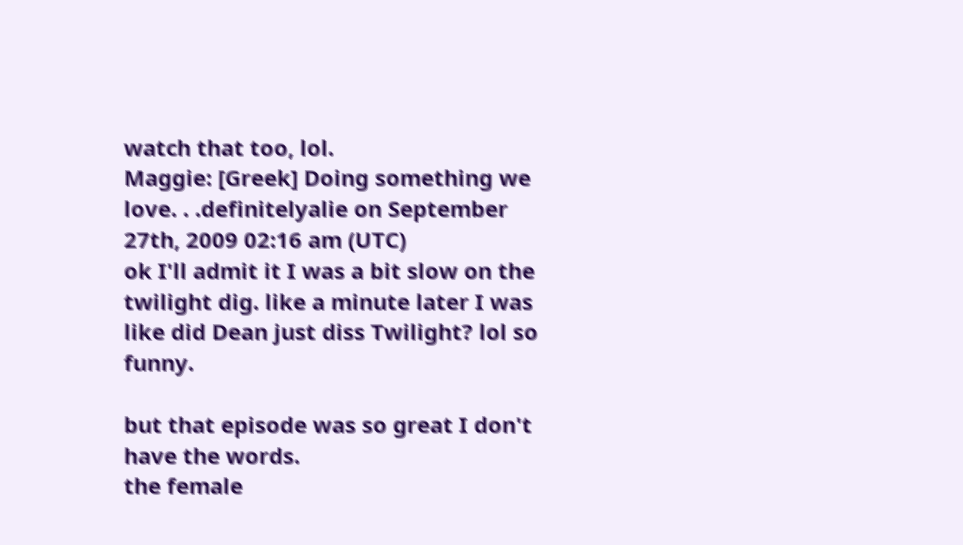watch that too, lol.
Maggie: [Greek] Doing something we love. . .definitelyalie on September 27th, 2009 02:16 am (UTC)
ok I'll admit it I was a bit slow on the twilight dig. like a minute later I was like did Dean just diss Twilight? lol so funny.

but that episode was so great I don't have the words.
the female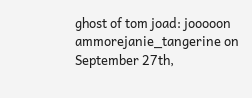ghost of tom joad: jooooon ammorejanie_tangerine on September 27th,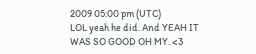2009 05:00 pm (UTC)
LOL yeah he did. And YEAH IT WAS SO GOOD OH MY. <3